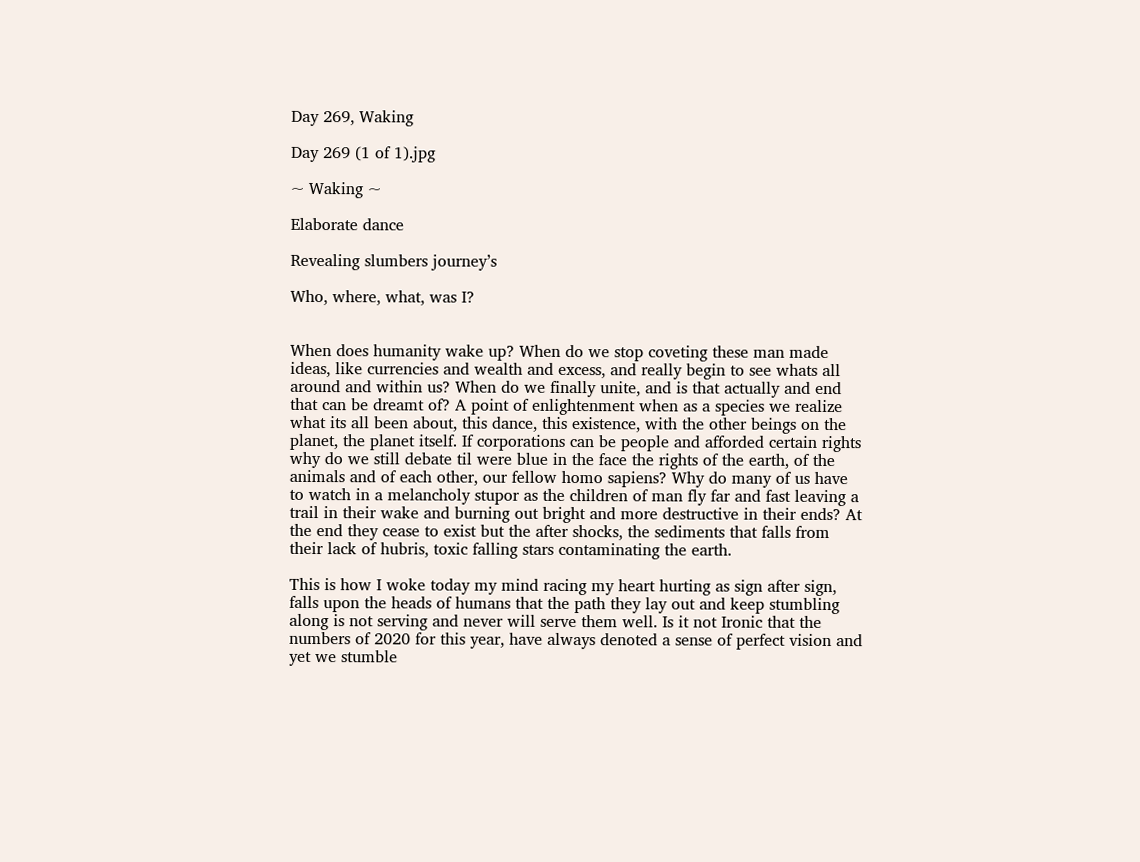Day 269, Waking

Day 269 (1 of 1).jpg

~ Waking ~

Elaborate dance

Revealing slumbers journey’s

Who, where, what, was I?


When does humanity wake up? When do we stop coveting these man made ideas, like currencies and wealth and excess, and really begin to see whats all around and within us? When do we finally unite, and is that actually and end that can be dreamt of? A point of enlightenment when as a species we realize what its all been about, this dance, this existence, with the other beings on the planet, the planet itself. If corporations can be people and afforded certain rights why do we still debate til were blue in the face the rights of the earth, of the animals and of each other, our fellow homo sapiens? Why do many of us have to watch in a melancholy stupor as the children of man fly far and fast leaving a trail in their wake and burning out bright and more destructive in their ends? At the end they cease to exist but the after shocks, the sediments that falls from their lack of hubris, toxic falling stars contaminating the earth.

This is how I woke today my mind racing my heart hurting as sign after sign, falls upon the heads of humans that the path they lay out and keep stumbling along is not serving and never will serve them well. Is it not Ironic that the numbers of 2020 for this year, have always denoted a sense of perfect vision and yet we stumble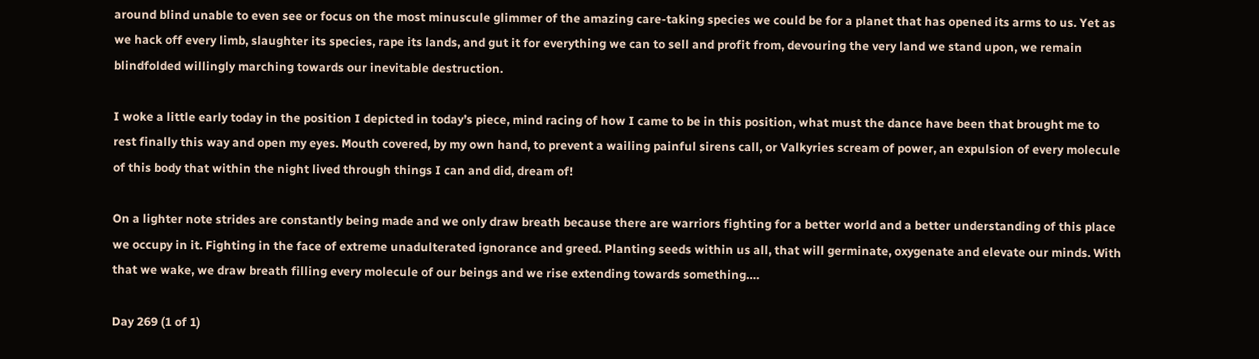around blind unable to even see or focus on the most minuscule glimmer of the amazing care-taking species we could be for a planet that has opened its arms to us. Yet as we hack off every limb, slaughter its species, rape its lands, and gut it for everything we can to sell and profit from, devouring the very land we stand upon, we remain blindfolded willingly marching towards our inevitable destruction.

I woke a little early today in the position I depicted in today’s piece, mind racing of how I came to be in this position, what must the dance have been that brought me to rest finally this way and open my eyes. Mouth covered, by my own hand, to prevent a wailing painful sirens call, or Valkyries scream of power, an expulsion of every molecule of this body that within the night lived through things I can and did, dream of!

On a lighter note strides are constantly being made and we only draw breath because there are warriors fighting for a better world and a better understanding of this place we occupy in it. Fighting in the face of extreme unadulterated ignorance and greed. Planting seeds within us all, that will germinate, oxygenate and elevate our minds. With that we wake, we draw breath filling every molecule of our beings and we rise extending towards something….

Day 269 (1 of 1)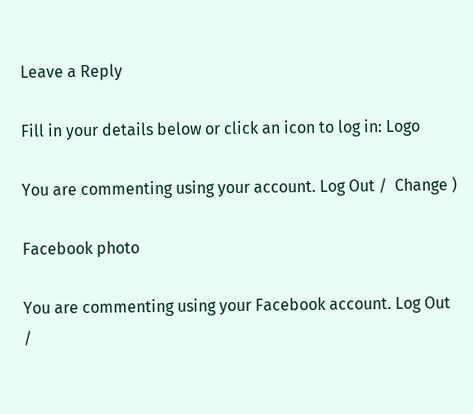Leave a Reply

Fill in your details below or click an icon to log in: Logo

You are commenting using your account. Log Out /  Change )

Facebook photo

You are commenting using your Facebook account. Log Out /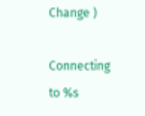Change )

Connecting to %s